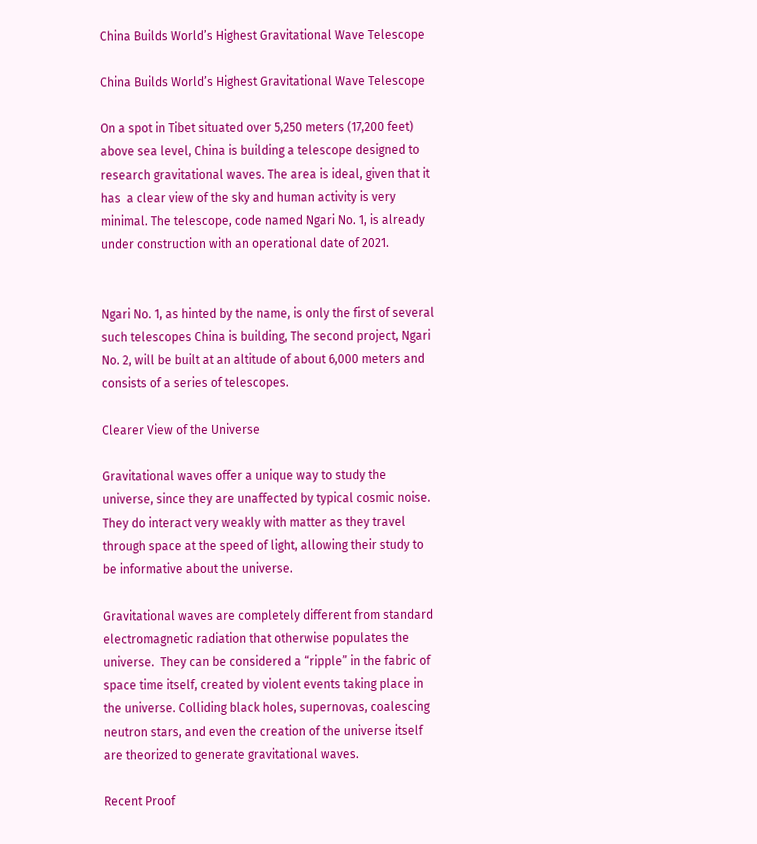China Builds World’s Highest Gravitational Wave Telescope

China Builds World’s Highest Gravitational Wave Telescope

On a spot in Tibet situated over 5,250 meters (17,200 feet) above sea level, China is building a telescope designed to research gravitational waves. The area is ideal, given that it has  a clear view of the sky and human activity is very minimal. The telescope, code named Ngari No. 1, is already under construction with an operational date of 2021.


Ngari No. 1, as hinted by the name, is only the first of several such telescopes China is building, The second project, Ngari No. 2, will be built at an altitude of about 6,000 meters and consists of a series of telescopes.

Clearer View of the Universe

Gravitational waves offer a unique way to study the universe, since they are unaffected by typical cosmic noise.  They do interact very weakly with matter as they travel through space at the speed of light, allowing their study to be informative about the universe.

Gravitational waves are completely different from standard electromagnetic radiation that otherwise populates the universe.  They can be considered a “ripple” in the fabric of space time itself, created by violent events taking place in the universe. Colliding black holes, supernovas, coalescing neutron stars, and even the creation of the universe itself are theorized to generate gravitational waves.

Recent Proof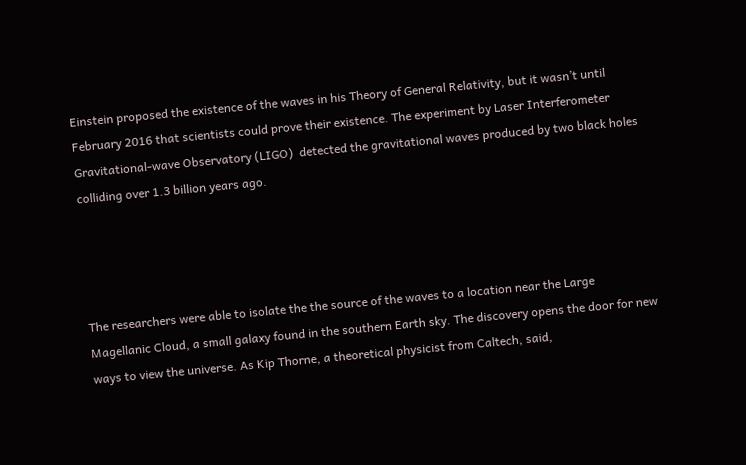Einstein proposed the existence of the waves in his Theory of General Relativity, but it wasn’t until February 2016 that scientists could prove their existence. The experiment by Laser Interferometer Gravitational-wave Observatory (LIGO)  detected the gravitational waves produced by two black holes colliding over 1.3 billion years ago.




The researchers were able to isolate the the source of the waves to a location near the Large Magellanic Cloud, a small galaxy found in the southern Earth sky. The discovery opens the door for new ways to view the universe. As Kip Thorne, a theoretical physicist from Caltech, said,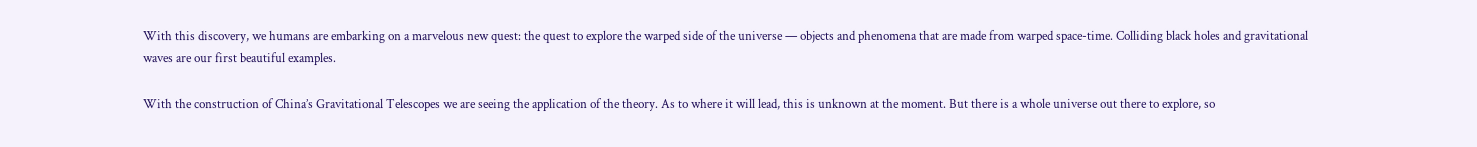With this discovery, we humans are embarking on a marvelous new quest: the quest to explore the warped side of the universe — objects and phenomena that are made from warped space-time. Colliding black holes and gravitational waves are our first beautiful examples.

With the construction of China’s Gravitational Telescopes we are seeing the application of the theory. As to where it will lead, this is unknown at the moment. But there is a whole universe out there to explore, so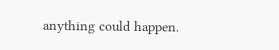anything could happen.